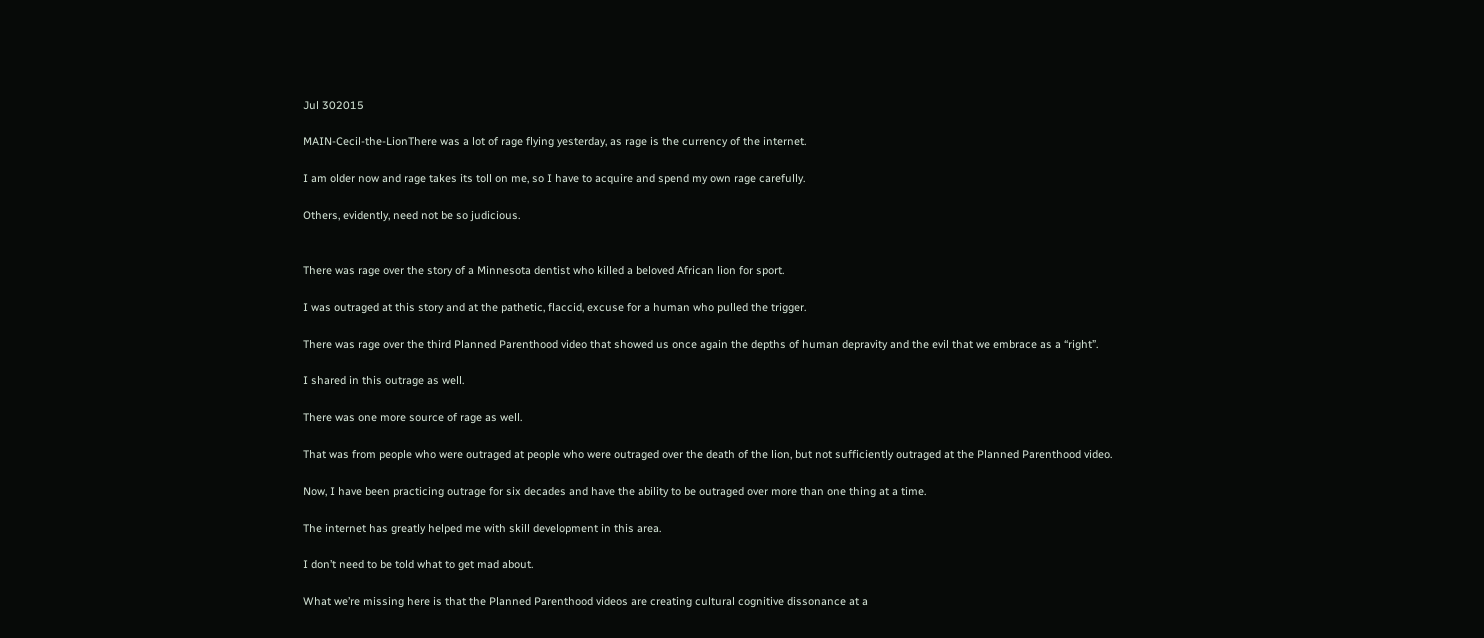Jul 302015

MAIN-Cecil-the-LionThere was a lot of rage flying yesterday, as rage is the currency of the internet.

I am older now and rage takes its toll on me, so I have to acquire and spend my own rage carefully.

Others, evidently, need not be so judicious.


There was rage over the story of a Minnesota dentist who killed a beloved African lion for sport.

I was outraged at this story and at the pathetic, flaccid, excuse for a human who pulled the trigger.

There was rage over the third Planned Parenthood video that showed us once again the depths of human depravity and the evil that we embrace as a “right”.

I shared in this outrage as well.

There was one more source of rage as well.

That was from people who were outraged at people who were outraged over the death of the lion, but not sufficiently outraged at the Planned Parenthood video.

Now, I have been practicing outrage for six decades and have the ability to be outraged over more than one thing at a time.

The internet has greatly helped me with skill development in this area.

I don’t need to be told what to get mad about.

What we’re missing here is that the Planned Parenthood videos are creating cultural cognitive dissonance at a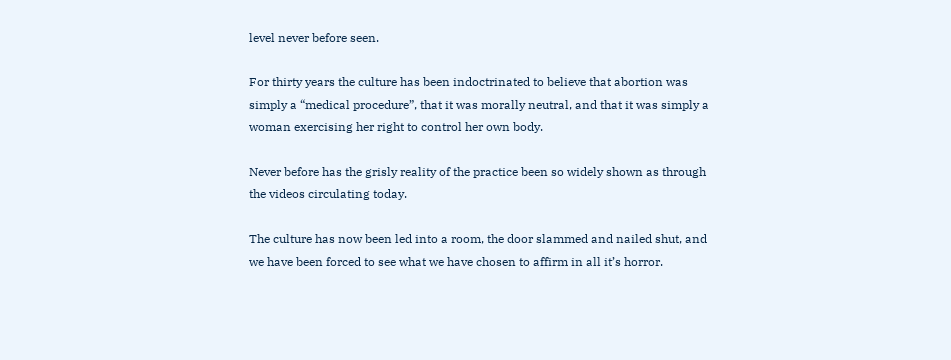level never before seen.

For thirty years the culture has been indoctrinated to believe that abortion was simply a “medical procedure”, that it was morally neutral, and that it was simply a woman exercising her right to control her own body.

Never before has the grisly reality of the practice been so widely shown as through the videos circulating today.

The culture has now been led into a room, the door slammed and nailed shut, and we have been forced to see what we have chosen to affirm in all it’s horror.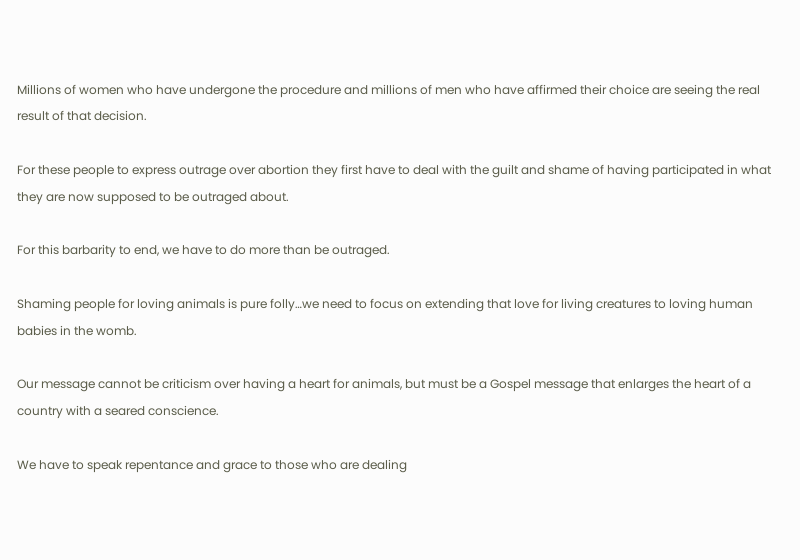Millions of women who have undergone the procedure and millions of men who have affirmed their choice are seeing the real result of that decision.

For these people to express outrage over abortion they first have to deal with the guilt and shame of having participated in what they are now supposed to be outraged about.

For this barbarity to end, we have to do more than be outraged.

Shaming people for loving animals is pure folly…we need to focus on extending that love for living creatures to loving human babies in the womb.

Our message cannot be criticism over having a heart for animals, but must be a Gospel message that enlarges the heart of a country with a seared conscience.

We have to speak repentance and grace to those who are dealing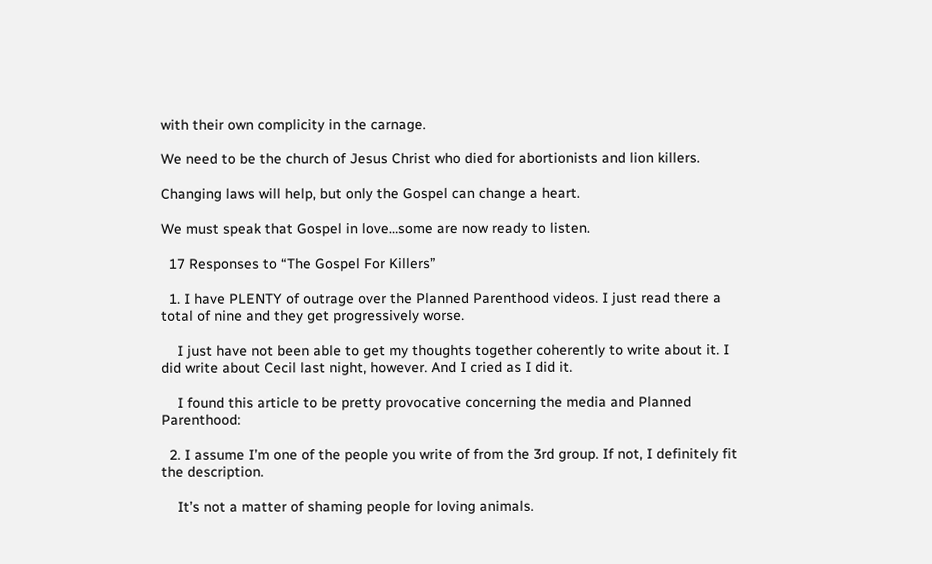with their own complicity in the carnage.

We need to be the church of Jesus Christ who died for abortionists and lion killers.

Changing laws will help, but only the Gospel can change a heart.

We must speak that Gospel in love…some are now ready to listen.

  17 Responses to “The Gospel For Killers”

  1. I have PLENTY of outrage over the Planned Parenthood videos. I just read there a total of nine and they get progressively worse.

    I just have not been able to get my thoughts together coherently to write about it. I did write about Cecil last night, however. And I cried as I did it.

    I found this article to be pretty provocative concerning the media and Planned Parenthood:

  2. I assume I’m one of the people you write of from the 3rd group. If not, I definitely fit the description.

    It’s not a matter of shaming people for loving animals.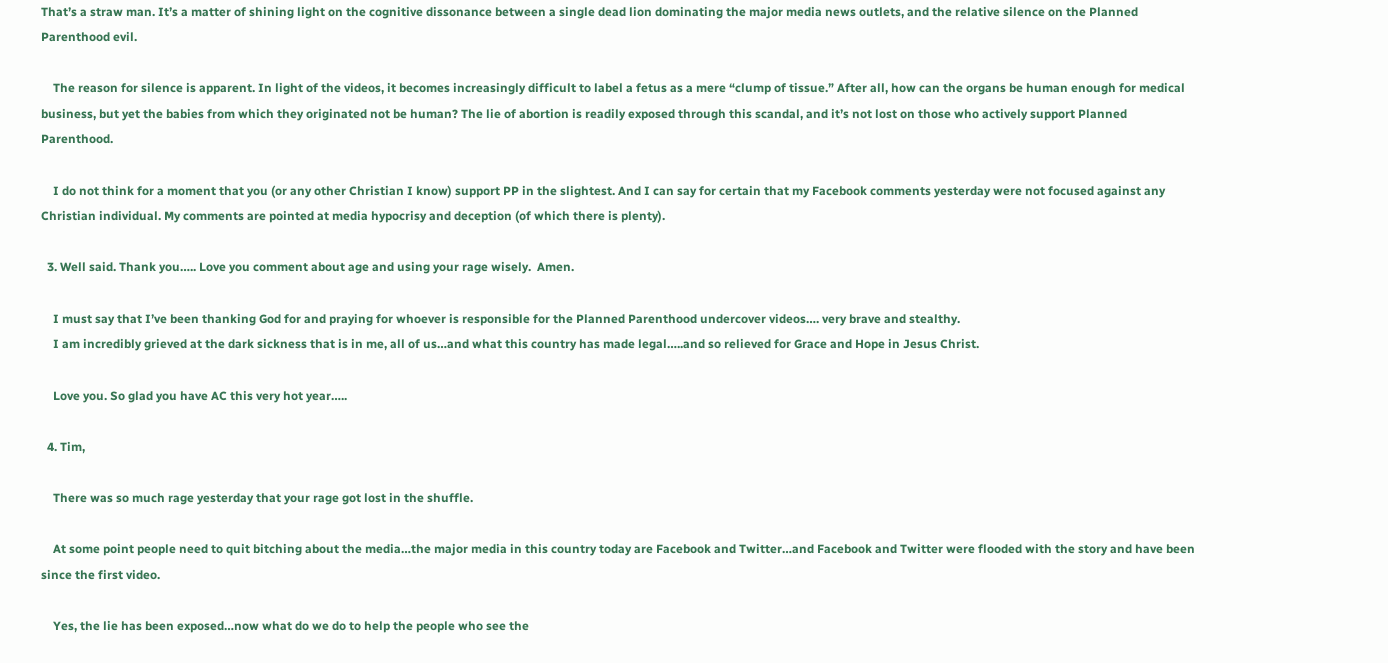That’s a straw man. It’s a matter of shining light on the cognitive dissonance between a single dead lion dominating the major media news outlets, and the relative silence on the Planned Parenthood evil.

    The reason for silence is apparent. In light of the videos, it becomes increasingly difficult to label a fetus as a mere “clump of tissue.” After all, how can the organs be human enough for medical business, but yet the babies from which they originated not be human? The lie of abortion is readily exposed through this scandal, and it’s not lost on those who actively support Planned Parenthood.

    I do not think for a moment that you (or any other Christian I know) support PP in the slightest. And I can say for certain that my Facebook comments yesterday were not focused against any Christian individual. My comments are pointed at media hypocrisy and deception (of which there is plenty).

  3. Well said. Thank you….. Love you comment about age and using your rage wisely.  Amen.

    I must say that I’ve been thanking God for and praying for whoever is responsible for the Planned Parenthood undercover videos…. very brave and stealthy.
    I am incredibly grieved at the dark sickness that is in me, all of us…and what this country has made legal…..and so relieved for Grace and Hope in Jesus Christ.

    Love you. So glad you have AC this very hot year…..

  4. Tim,

    There was so much rage yesterday that your rage got lost in the shuffle.

    At some point people need to quit bitching about the media…the major media in this country today are Facebook and Twitter…and Facebook and Twitter were flooded with the story and have been since the first video.

    Yes, the lie has been exposed…now what do we do to help the people who see the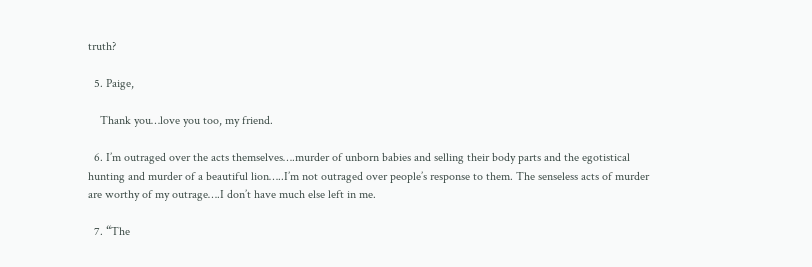truth?

  5. Paige,

    Thank you…love you too, my friend.

  6. I’m outraged over the acts themselves….murder of unborn babies and selling their body parts and the egotistical hunting and murder of a beautiful lion…..I’m not outraged over people’s response to them. The senseless acts of murder are worthy of my outrage….I don’t have much else left in me.

  7. “The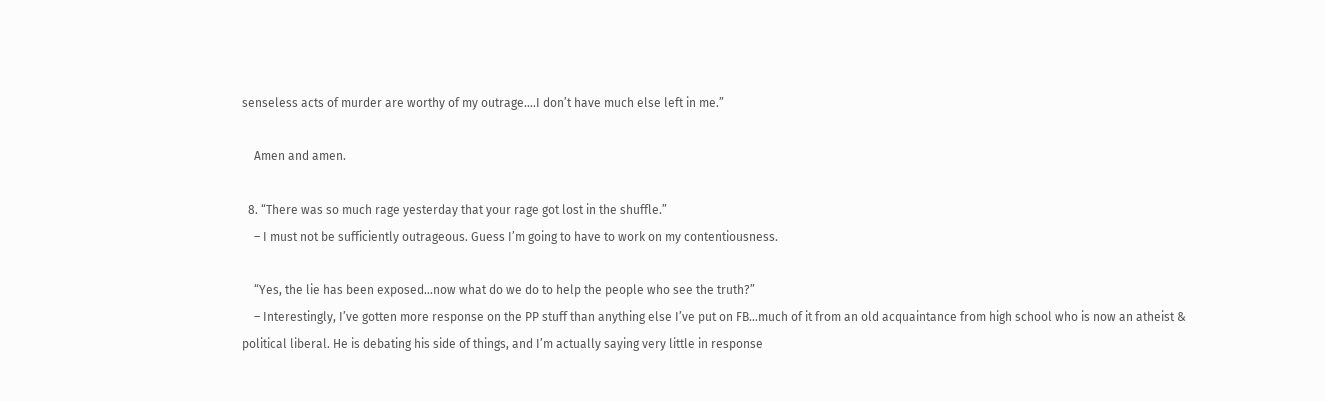senseless acts of murder are worthy of my outrage….I don’t have much else left in me.”

    Amen and amen.

  8. “There was so much rage yesterday that your rage got lost in the shuffle.”
    – I must not be sufficiently outrageous. Guess I’m going to have to work on my contentiousness.

    “Yes, the lie has been exposed…now what do we do to help the people who see the truth?”
    – Interestingly, I’ve gotten more response on the PP stuff than anything else I’ve put on FB…much of it from an old acquaintance from high school who is now an atheist & political liberal. He is debating his side of things, and I’m actually saying very little in response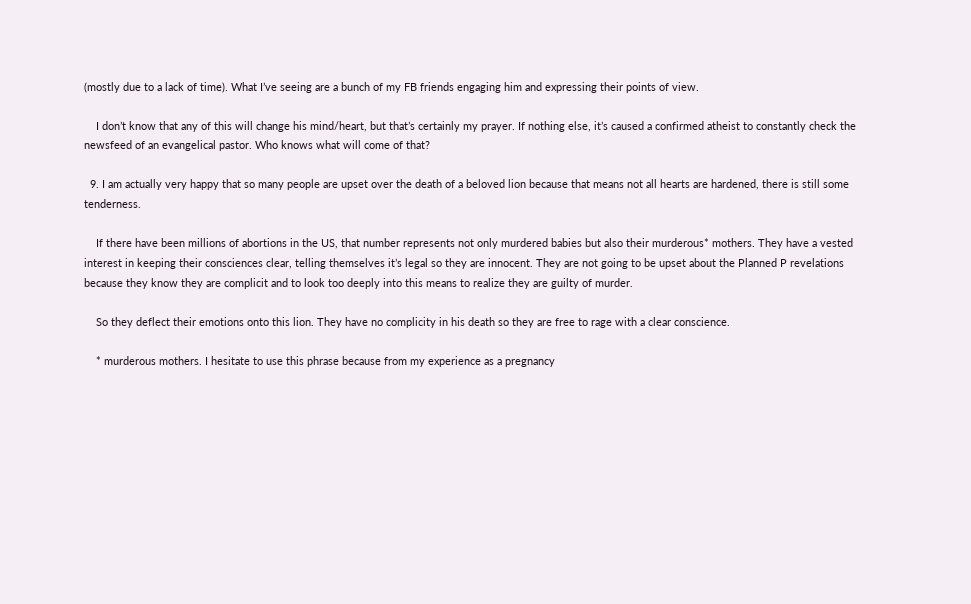(mostly due to a lack of time). What I’ve seeing are a bunch of my FB friends engaging him and expressing their points of view.

    I don’t know that any of this will change his mind/heart, but that’s certainly my prayer. If nothing else, it’s caused a confirmed atheist to constantly check the newsfeed of an evangelical pastor. Who knows what will come of that?

  9. I am actually very happy that so many people are upset over the death of a beloved lion because that means not all hearts are hardened, there is still some tenderness.

    If there have been millions of abortions in the US, that number represents not only murdered babies but also their murderous* mothers. They have a vested interest in keeping their consciences clear, telling themselves it’s legal so they are innocent. They are not going to be upset about the Planned P revelations because they know they are complicit and to look too deeply into this means to realize they are guilty of murder.

    So they deflect their emotions onto this lion. They have no complicity in his death so they are free to rage with a clear conscience.

    * murderous mothers. I hesitate to use this phrase because from my experience as a pregnancy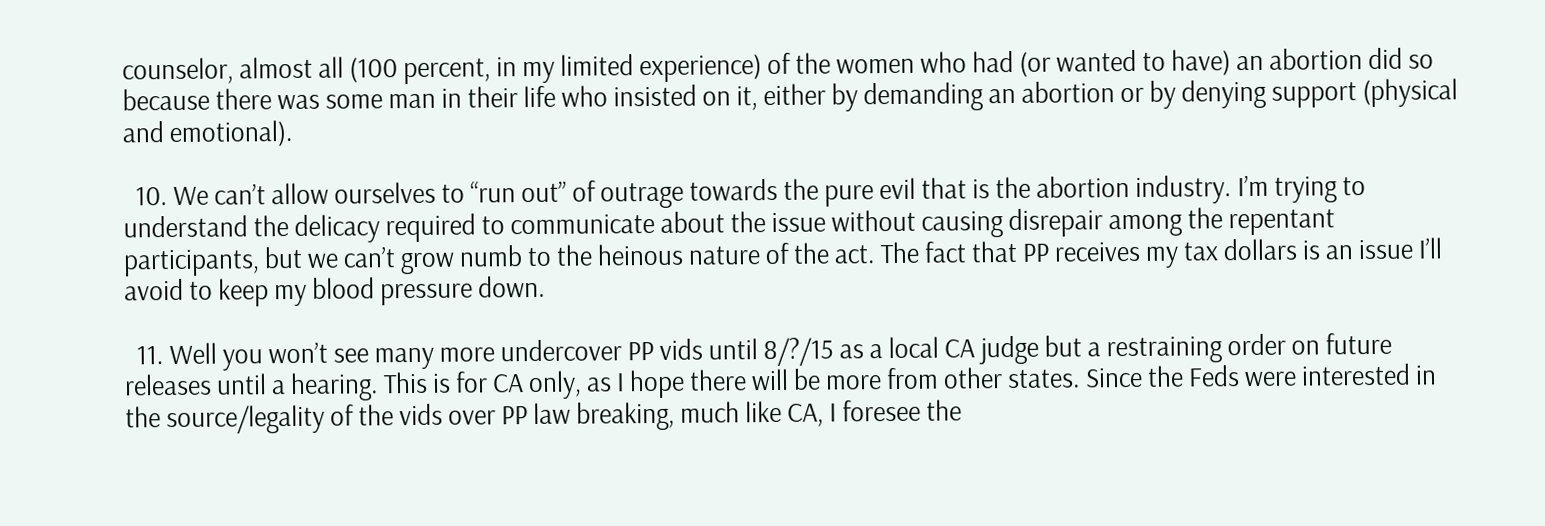counselor, almost all (100 percent, in my limited experience) of the women who had (or wanted to have) an abortion did so because there was some man in their life who insisted on it, either by demanding an abortion or by denying support (physical and emotional).

  10. We can’t allow ourselves to “run out” of outrage towards the pure evil that is the abortion industry. I’m trying to understand the delicacy required to communicate about the issue without causing disrepair among the repentant participants, but we can’t grow numb to the heinous nature of the act. The fact that PP receives my tax dollars is an issue I’ll avoid to keep my blood pressure down.

  11. Well you won’t see many more undercover PP vids until 8/?/15 as a local CA judge but a restraining order on future releases until a hearing. This is for CA only, as I hope there will be more from other states. Since the Feds were interested in the source/legality of the vids over PP law breaking, much like CA, I foresee the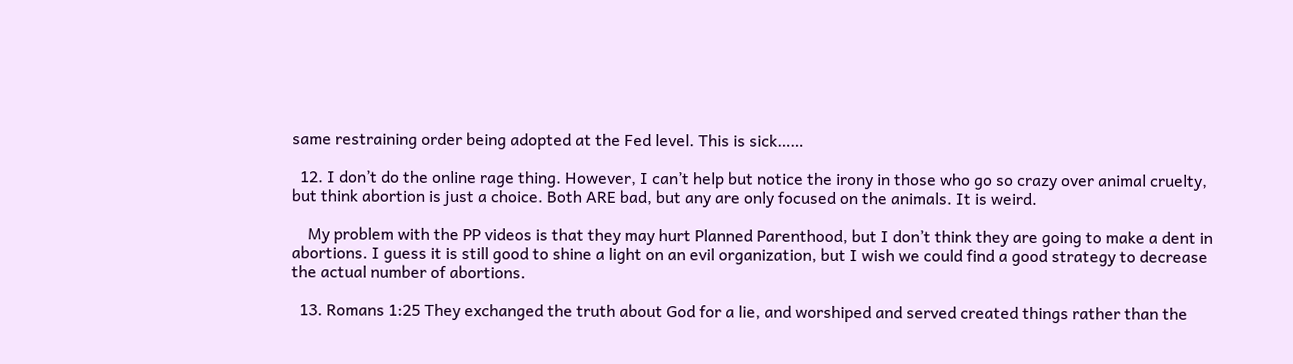same restraining order being adopted at the Fed level. This is sick……

  12. I don’t do the online rage thing. However, I can’t help but notice the irony in those who go so crazy over animal cruelty, but think abortion is just a choice. Both ARE bad, but any are only focused on the animals. It is weird.

    My problem with the PP videos is that they may hurt Planned Parenthood, but I don’t think they are going to make a dent in abortions. I guess it is still good to shine a light on an evil organization, but I wish we could find a good strategy to decrease the actual number of abortions.

  13. Romans 1:25 They exchanged the truth about God for a lie, and worshiped and served created things rather than the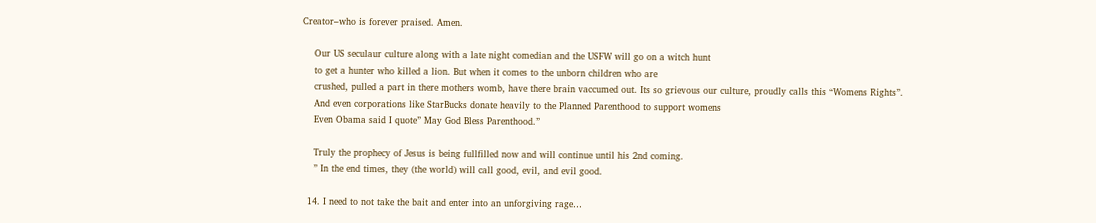Creator–who is forever praised. Amen.

    Our US seculaur culture along with a late night comedian and the USFW will go on a witch hunt
    to get a hunter who killed a lion. But when it comes to the unborn children who are
    crushed, pulled a part in there mothers womb, have there brain vaccumed out. Its so grievous our culture, proudly calls this “Womens Rights”.
    And even corporations like StarBucks donate heavily to the Planned Parenthood to support womens
    Even Obama said I quote” May God Bless Parenthood.”

    Truly the prophecy of Jesus is being fullfilled now and will continue until his 2nd coming.
    ” In the end times, they (the world) will call good, evil, and evil good.

  14. I need to not take the bait and enter into an unforgiving rage…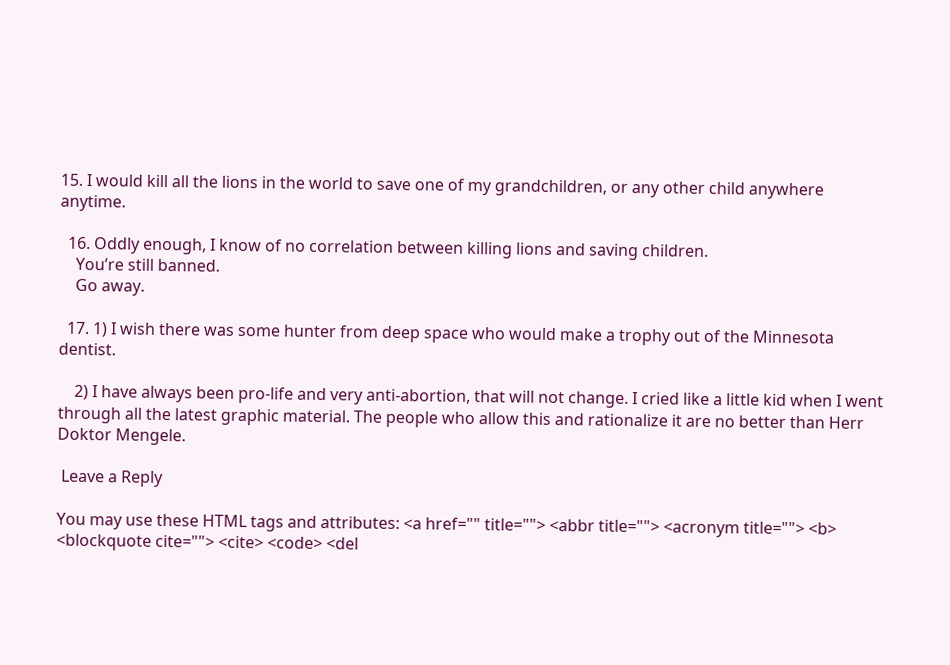15. I would kill all the lions in the world to save one of my grandchildren, or any other child anywhere anytime.

  16. Oddly enough, I know of no correlation between killing lions and saving children.
    You’re still banned.
    Go away.

  17. 1) I wish there was some hunter from deep space who would make a trophy out of the Minnesota dentist.

    2) I have always been pro-life and very anti-abortion, that will not change. I cried like a little kid when I went through all the latest graphic material. The people who allow this and rationalize it are no better than Herr Doktor Mengele.

 Leave a Reply

You may use these HTML tags and attributes: <a href="" title=""> <abbr title=""> <acronym title=""> <b> <blockquote cite=""> <cite> <code> <del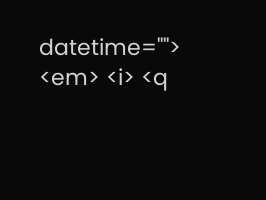datetime=""> <em> <i> <q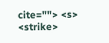cite=""> <s> <strike>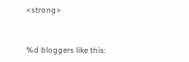<strong>



%d bloggers like this: